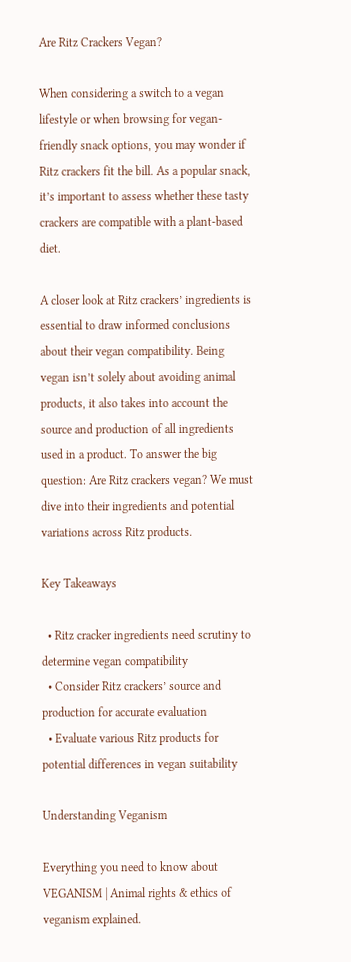Are Ritz Crackers Vegan?

When considering a switch to a vegan lifestyle or when browsing for vegan-friendly snack options, you may wonder if Ritz crackers fit the bill. As a popular snack, it’s important to assess whether these tasty crackers are compatible with a plant-based diet.

A closer look at Ritz crackers’ ingredients is essential to draw informed conclusions about their vegan compatibility. Being vegan isn’t solely about avoiding animal products, it also takes into account the source and production of all ingredients used in a product. To answer the big question: Are Ritz crackers vegan? We must dive into their ingredients and potential variations across Ritz products.

Key Takeaways

  • Ritz cracker ingredients need scrutiny to determine vegan compatibility
  • Consider Ritz crackers’ source and production for accurate evaluation
  • Evaluate various Ritz products for potential differences in vegan suitability

Understanding Veganism

Everything you need to know about VEGANISM | Animal rights & ethics of veganism explained.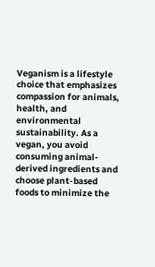Veganism is a lifestyle choice that emphasizes compassion for animals, health, and environmental sustainability. As a vegan, you avoid consuming animal-derived ingredients and choose plant-based foods to minimize the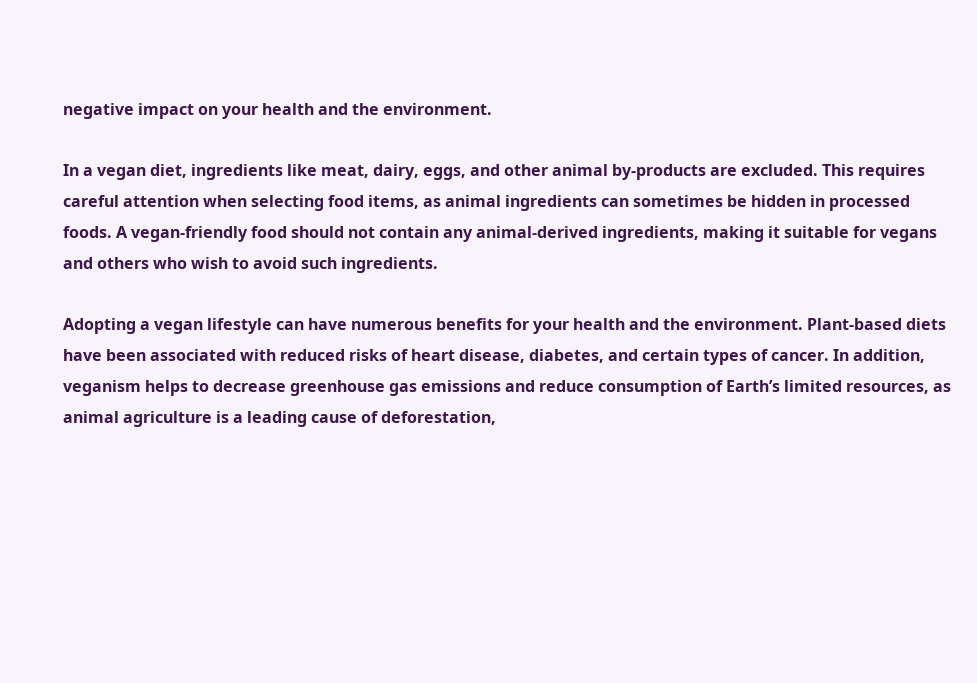negative impact on your health and the environment.

In a vegan diet, ingredients like meat, dairy, eggs, and other animal by-products are excluded. This requires careful attention when selecting food items, as animal ingredients can sometimes be hidden in processed foods. A vegan-friendly food should not contain any animal-derived ingredients, making it suitable for vegans and others who wish to avoid such ingredients.

Adopting a vegan lifestyle can have numerous benefits for your health and the environment. Plant-based diets have been associated with reduced risks of heart disease, diabetes, and certain types of cancer. In addition, veganism helps to decrease greenhouse gas emissions and reduce consumption of Earth’s limited resources, as animal agriculture is a leading cause of deforestation,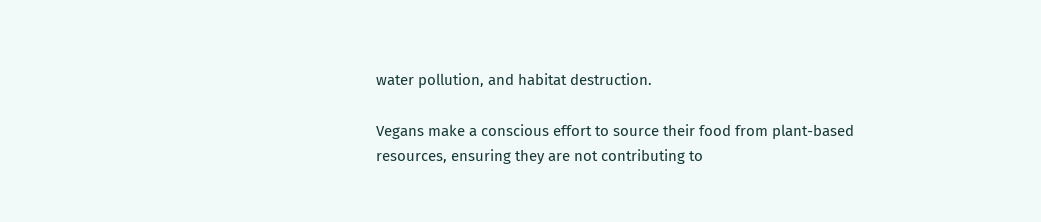water pollution, and habitat destruction.

Vegans make a conscious effort to source their food from plant-based resources, ensuring they are not contributing to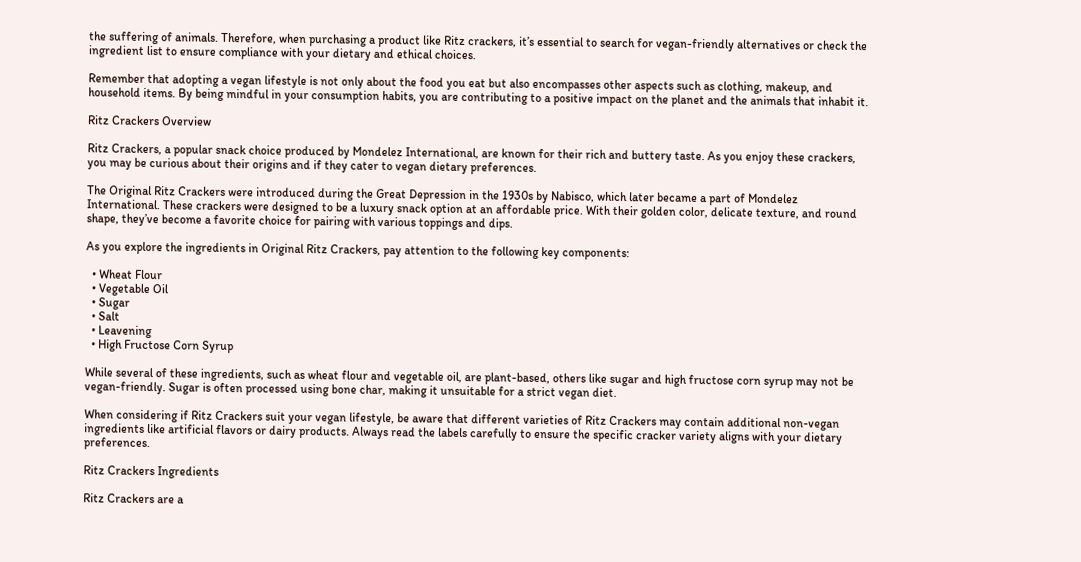the suffering of animals. Therefore, when purchasing a product like Ritz crackers, it’s essential to search for vegan-friendly alternatives or check the ingredient list to ensure compliance with your dietary and ethical choices.

Remember that adopting a vegan lifestyle is not only about the food you eat but also encompasses other aspects such as clothing, makeup, and household items. By being mindful in your consumption habits, you are contributing to a positive impact on the planet and the animals that inhabit it.

Ritz Crackers Overview

Ritz Crackers, a popular snack choice produced by Mondelez International, are known for their rich and buttery taste. As you enjoy these crackers, you may be curious about their origins and if they cater to vegan dietary preferences.

The Original Ritz Crackers were introduced during the Great Depression in the 1930s by Nabisco, which later became a part of Mondelez International. These crackers were designed to be a luxury snack option at an affordable price. With their golden color, delicate texture, and round shape, they’ve become a favorite choice for pairing with various toppings and dips.

As you explore the ingredients in Original Ritz Crackers, pay attention to the following key components:

  • Wheat Flour
  • Vegetable Oil
  • Sugar
  • Salt
  • Leavening
  • High Fructose Corn Syrup

While several of these ingredients, such as wheat flour and vegetable oil, are plant-based, others like sugar and high fructose corn syrup may not be vegan-friendly. Sugar is often processed using bone char, making it unsuitable for a strict vegan diet.

When considering if Ritz Crackers suit your vegan lifestyle, be aware that different varieties of Ritz Crackers may contain additional non-vegan ingredients like artificial flavors or dairy products. Always read the labels carefully to ensure the specific cracker variety aligns with your dietary preferences.

Ritz Crackers Ingredients

Ritz Crackers are a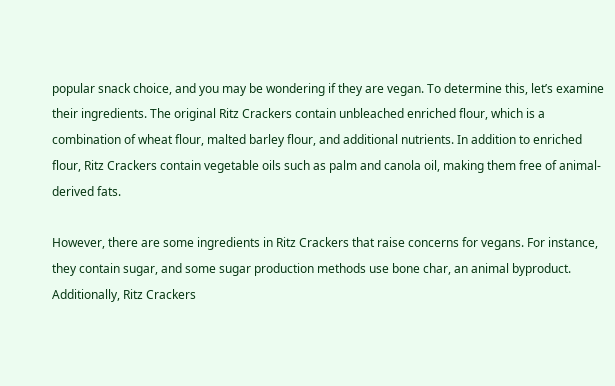popular snack choice, and you may be wondering if they are vegan. To determine this, let’s examine their ingredients. The original Ritz Crackers contain unbleached enriched flour, which is a combination of wheat flour, malted barley flour, and additional nutrients. In addition to enriched flour, Ritz Crackers contain vegetable oils such as palm and canola oil, making them free of animal-derived fats.

However, there are some ingredients in Ritz Crackers that raise concerns for vegans. For instance, they contain sugar, and some sugar production methods use bone char, an animal byproduct. Additionally, Ritz Crackers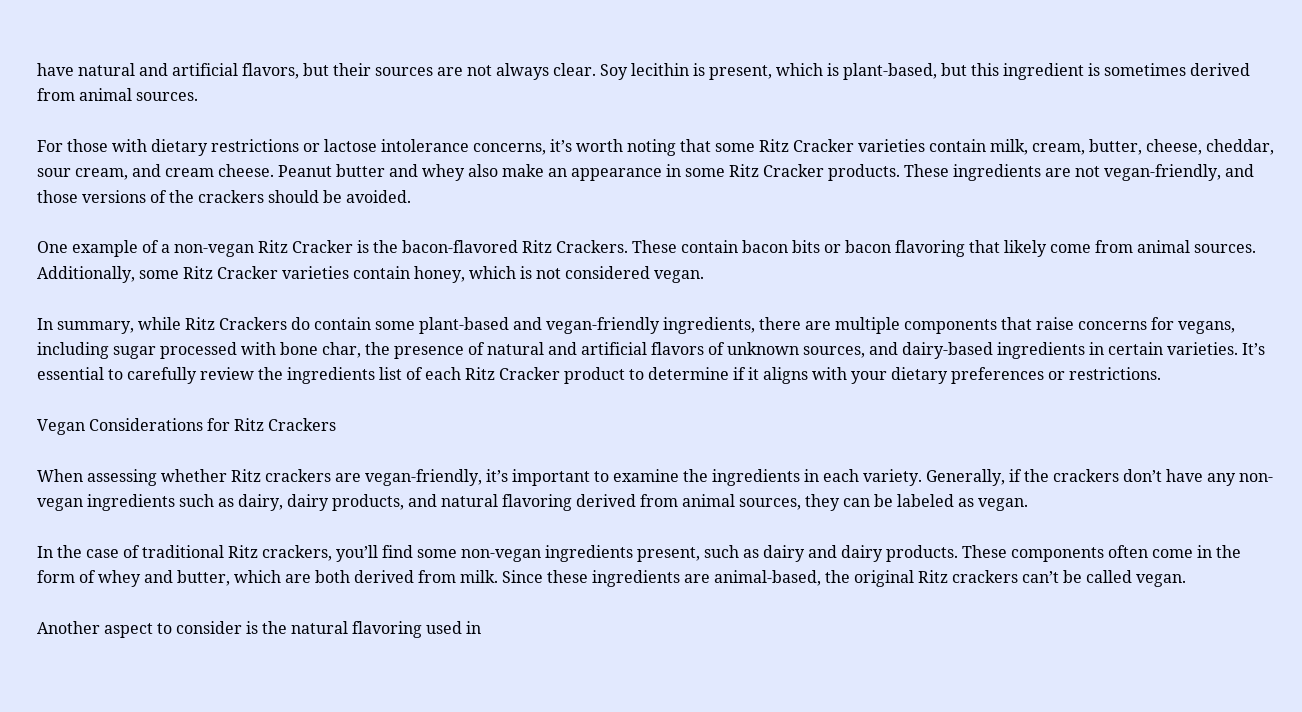have natural and artificial flavors, but their sources are not always clear. Soy lecithin is present, which is plant-based, but this ingredient is sometimes derived from animal sources.

For those with dietary restrictions or lactose intolerance concerns, it’s worth noting that some Ritz Cracker varieties contain milk, cream, butter, cheese, cheddar, sour cream, and cream cheese. Peanut butter and whey also make an appearance in some Ritz Cracker products. These ingredients are not vegan-friendly, and those versions of the crackers should be avoided.

One example of a non-vegan Ritz Cracker is the bacon-flavored Ritz Crackers. These contain bacon bits or bacon flavoring that likely come from animal sources. Additionally, some Ritz Cracker varieties contain honey, which is not considered vegan.

In summary, while Ritz Crackers do contain some plant-based and vegan-friendly ingredients, there are multiple components that raise concerns for vegans, including sugar processed with bone char, the presence of natural and artificial flavors of unknown sources, and dairy-based ingredients in certain varieties. It’s essential to carefully review the ingredients list of each Ritz Cracker product to determine if it aligns with your dietary preferences or restrictions.

Vegan Considerations for Ritz Crackers

When assessing whether Ritz crackers are vegan-friendly, it’s important to examine the ingredients in each variety. Generally, if the crackers don’t have any non-vegan ingredients such as dairy, dairy products, and natural flavoring derived from animal sources, they can be labeled as vegan.

In the case of traditional Ritz crackers, you’ll find some non-vegan ingredients present, such as dairy and dairy products. These components often come in the form of whey and butter, which are both derived from milk. Since these ingredients are animal-based, the original Ritz crackers can’t be called vegan.

Another aspect to consider is the natural flavoring used in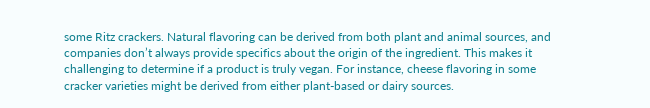some Ritz crackers. Natural flavoring can be derived from both plant and animal sources, and companies don’t always provide specifics about the origin of the ingredient. This makes it challenging to determine if a product is truly vegan. For instance, cheese flavoring in some cracker varieties might be derived from either plant-based or dairy sources.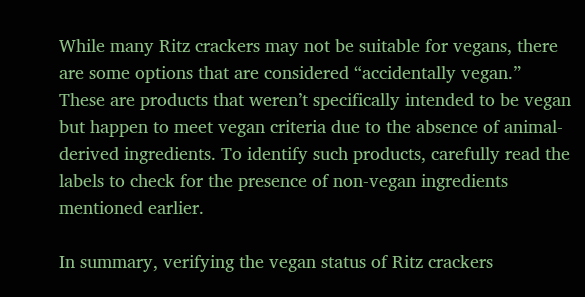While many Ritz crackers may not be suitable for vegans, there are some options that are considered “accidentally vegan.” These are products that weren’t specifically intended to be vegan but happen to meet vegan criteria due to the absence of animal-derived ingredients. To identify such products, carefully read the labels to check for the presence of non-vegan ingredients mentioned earlier.

In summary, verifying the vegan status of Ritz crackers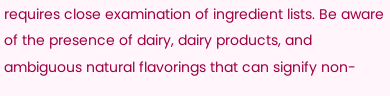requires close examination of ingredient lists. Be aware of the presence of dairy, dairy products, and ambiguous natural flavorings that can signify non-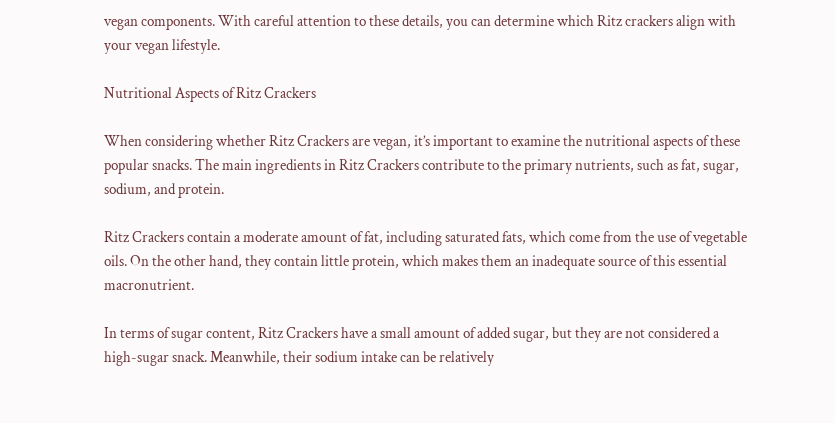vegan components. With careful attention to these details, you can determine which Ritz crackers align with your vegan lifestyle.

Nutritional Aspects of Ritz Crackers

When considering whether Ritz Crackers are vegan, it’s important to examine the nutritional aspects of these popular snacks. The main ingredients in Ritz Crackers contribute to the primary nutrients, such as fat, sugar, sodium, and protein.

Ritz Crackers contain a moderate amount of fat, including saturated fats, which come from the use of vegetable oils. On the other hand, they contain little protein, which makes them an inadequate source of this essential macronutrient.

In terms of sugar content, Ritz Crackers have a small amount of added sugar, but they are not considered a high-sugar snack. Meanwhile, their sodium intake can be relatively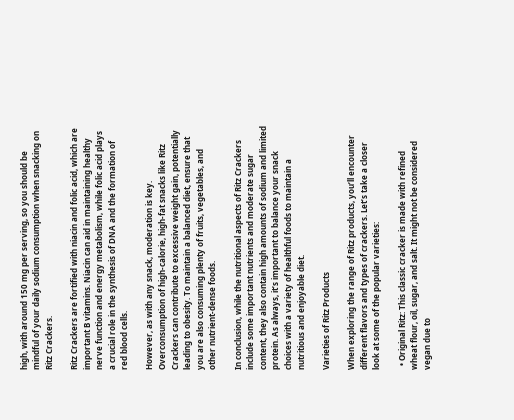high, with around 150 mg per serving, so you should be mindful of your daily sodium consumption when snacking on Ritz Crackers.

Ritz Crackers are fortified with niacin and folic acid, which are important B vitamins. Niacin can aid in maintaining healthy nerve function and energy metabolism, while folic acid plays a crucial role in the synthesis of DNA and the formation of red blood cells.

However, as with any snack, moderation is key. Overconsumption of high-calorie, high-fat snacks like Ritz Crackers can contribute to excessive weight gain, potentially leading to obesity. To maintain a balanced diet, ensure that you are also consuming plenty of fruits, vegetables, and other nutrient-dense foods.

In conclusion, while the nutritional aspects of Ritz Crackers include some important nutrients and moderate sugar content, they also contain high amounts of sodium and limited protein. As always, it’s important to balance your snack choices with a variety of healthful foods to maintain a nutritious and enjoyable diet.

Varieties of Ritz Products

When exploring the range of Ritz products, you’ll encounter different flavors and types of crackers. Let’s take a closer look at some of the popular varieties:

  • Original Ritz: This classic cracker is made with refined wheat flour, oil, sugar, and salt. It might not be considered vegan due to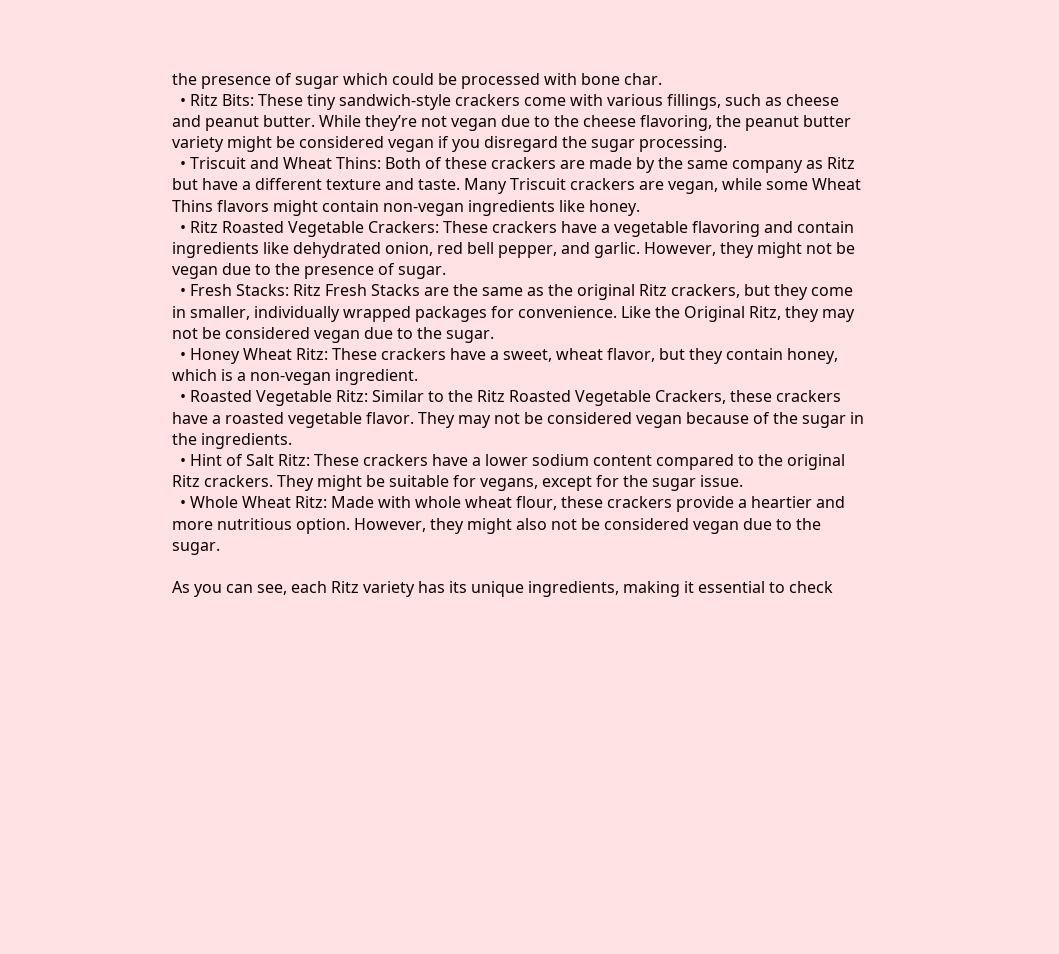the presence of sugar which could be processed with bone char.
  • Ritz Bits: These tiny sandwich-style crackers come with various fillings, such as cheese and peanut butter. While they’re not vegan due to the cheese flavoring, the peanut butter variety might be considered vegan if you disregard the sugar processing.
  • Triscuit and Wheat Thins: Both of these crackers are made by the same company as Ritz but have a different texture and taste. Many Triscuit crackers are vegan, while some Wheat Thins flavors might contain non-vegan ingredients like honey.
  • Ritz Roasted Vegetable Crackers: These crackers have a vegetable flavoring and contain ingredients like dehydrated onion, red bell pepper, and garlic. However, they might not be vegan due to the presence of sugar.
  • Fresh Stacks: Ritz Fresh Stacks are the same as the original Ritz crackers, but they come in smaller, individually wrapped packages for convenience. Like the Original Ritz, they may not be considered vegan due to the sugar.
  • Honey Wheat Ritz: These crackers have a sweet, wheat flavor, but they contain honey, which is a non-vegan ingredient.
  • Roasted Vegetable Ritz: Similar to the Ritz Roasted Vegetable Crackers, these crackers have a roasted vegetable flavor. They may not be considered vegan because of the sugar in the ingredients.
  • Hint of Salt Ritz: These crackers have a lower sodium content compared to the original Ritz crackers. They might be suitable for vegans, except for the sugar issue.
  • Whole Wheat Ritz: Made with whole wheat flour, these crackers provide a heartier and more nutritious option. However, they might also not be considered vegan due to the sugar.

As you can see, each Ritz variety has its unique ingredients, making it essential to check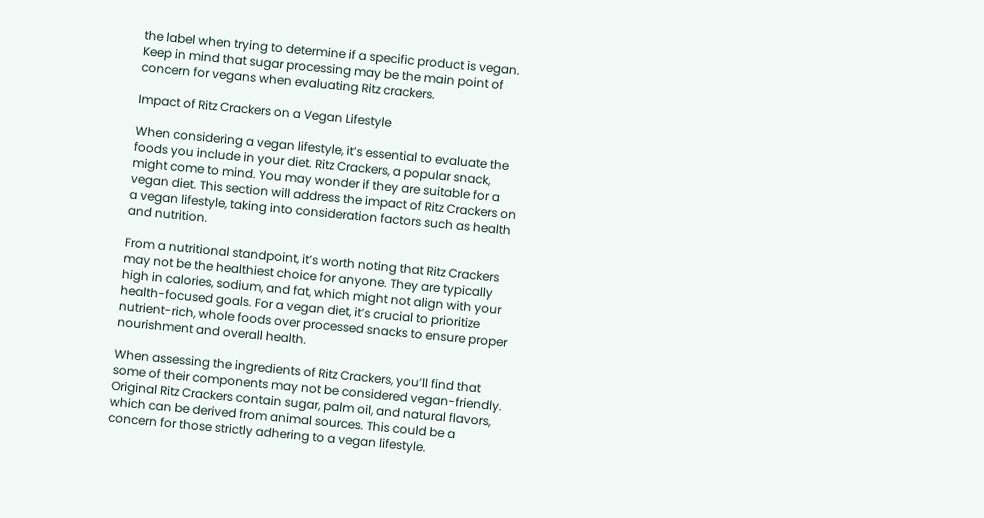the label when trying to determine if a specific product is vegan. Keep in mind that sugar processing may be the main point of concern for vegans when evaluating Ritz crackers.

Impact of Ritz Crackers on a Vegan Lifestyle

When considering a vegan lifestyle, it’s essential to evaluate the foods you include in your diet. Ritz Crackers, a popular snack, might come to mind. You may wonder if they are suitable for a vegan diet. This section will address the impact of Ritz Crackers on a vegan lifestyle, taking into consideration factors such as health and nutrition.

From a nutritional standpoint, it’s worth noting that Ritz Crackers may not be the healthiest choice for anyone. They are typically high in calories, sodium, and fat, which might not align with your health-focused goals. For a vegan diet, it’s crucial to prioritize nutrient-rich, whole foods over processed snacks to ensure proper nourishment and overall health.

When assessing the ingredients of Ritz Crackers, you’ll find that some of their components may not be considered vegan-friendly. Original Ritz Crackers contain sugar, palm oil, and natural flavors, which can be derived from animal sources. This could be a concern for those strictly adhering to a vegan lifestyle.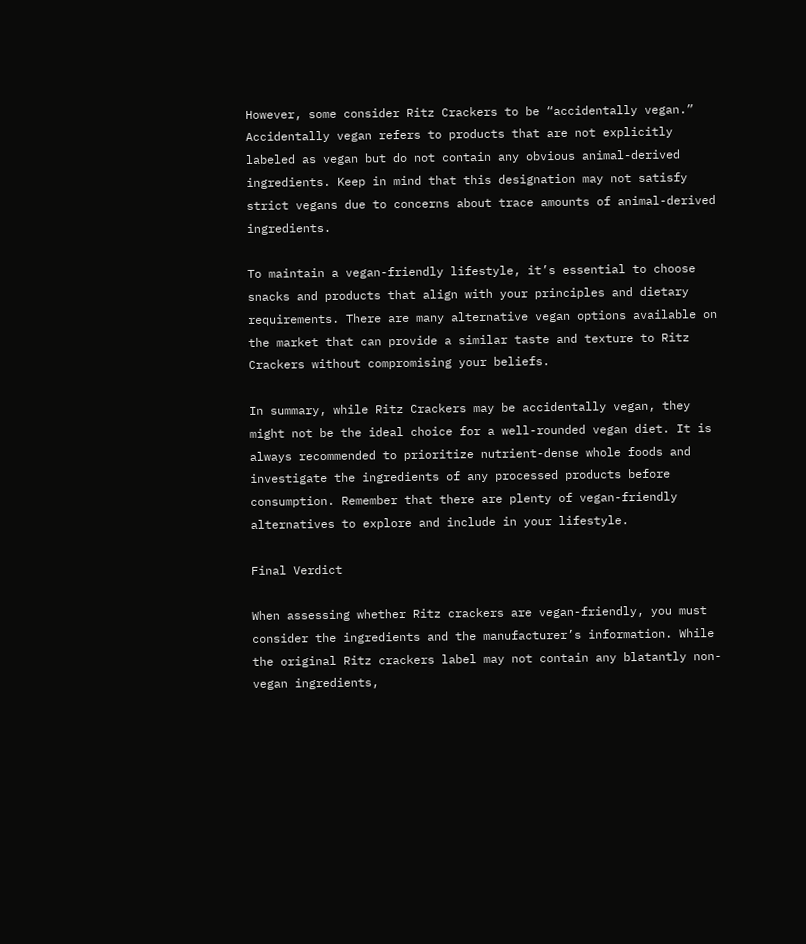However, some consider Ritz Crackers to be “accidentally vegan.” Accidentally vegan refers to products that are not explicitly labeled as vegan but do not contain any obvious animal-derived ingredients. Keep in mind that this designation may not satisfy strict vegans due to concerns about trace amounts of animal-derived ingredients.

To maintain a vegan-friendly lifestyle, it’s essential to choose snacks and products that align with your principles and dietary requirements. There are many alternative vegan options available on the market that can provide a similar taste and texture to Ritz Crackers without compromising your beliefs.

In summary, while Ritz Crackers may be accidentally vegan, they might not be the ideal choice for a well-rounded vegan diet. It is always recommended to prioritize nutrient-dense whole foods and investigate the ingredients of any processed products before consumption. Remember that there are plenty of vegan-friendly alternatives to explore and include in your lifestyle.

Final Verdict

When assessing whether Ritz crackers are vegan-friendly, you must consider the ingredients and the manufacturer’s information. While the original Ritz crackers label may not contain any blatantly non-vegan ingredients,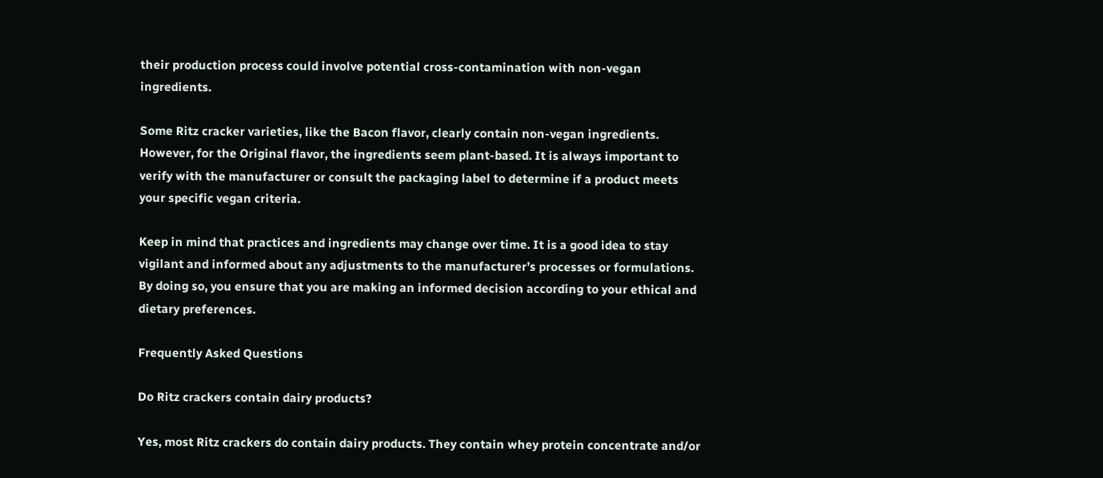their production process could involve potential cross-contamination with non-vegan ingredients.

Some Ritz cracker varieties, like the Bacon flavor, clearly contain non-vegan ingredients. However, for the Original flavor, the ingredients seem plant-based. It is always important to verify with the manufacturer or consult the packaging label to determine if a product meets your specific vegan criteria.

Keep in mind that practices and ingredients may change over time. It is a good idea to stay vigilant and informed about any adjustments to the manufacturer’s processes or formulations. By doing so, you ensure that you are making an informed decision according to your ethical and dietary preferences.

Frequently Asked Questions

Do Ritz crackers contain dairy products?

Yes, most Ritz crackers do contain dairy products. They contain whey protein concentrate and/or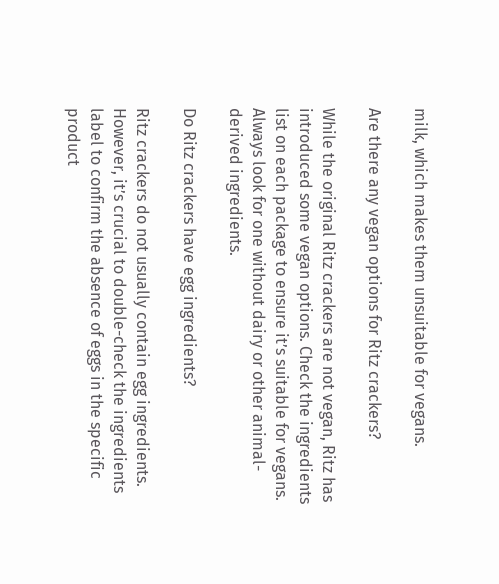milk, which makes them unsuitable for vegans.

Are there any vegan options for Ritz crackers?

While the original Ritz crackers are not vegan, Ritz has introduced some vegan options. Check the ingredients list on each package to ensure it’s suitable for vegans. Always look for one without dairy or other animal-derived ingredients.

Do Ritz crackers have egg ingredients?

Ritz crackers do not usually contain egg ingredients. However, it’s crucial to double-check the ingredients label to confirm the absence of eggs in the specific product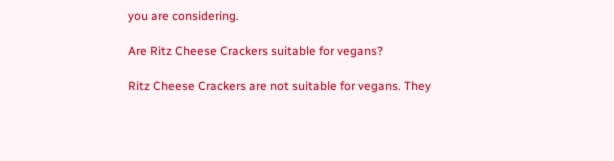you are considering.

Are Ritz Cheese Crackers suitable for vegans?

Ritz Cheese Crackers are not suitable for vegans. They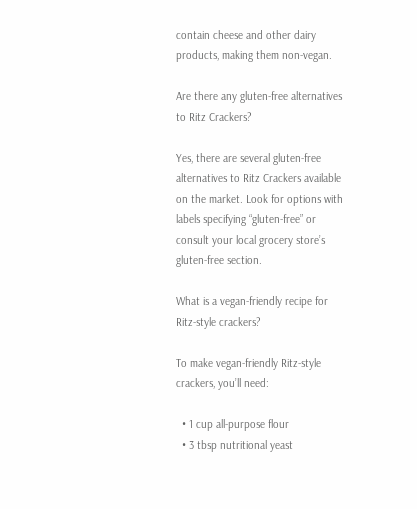contain cheese and other dairy products, making them non-vegan.

Are there any gluten-free alternatives to Ritz Crackers?

Yes, there are several gluten-free alternatives to Ritz Crackers available on the market. Look for options with labels specifying “gluten-free” or consult your local grocery store’s gluten-free section.

What is a vegan-friendly recipe for Ritz-style crackers?

To make vegan-friendly Ritz-style crackers, you’ll need:

  • 1 cup all-purpose flour
  • 3 tbsp nutritional yeast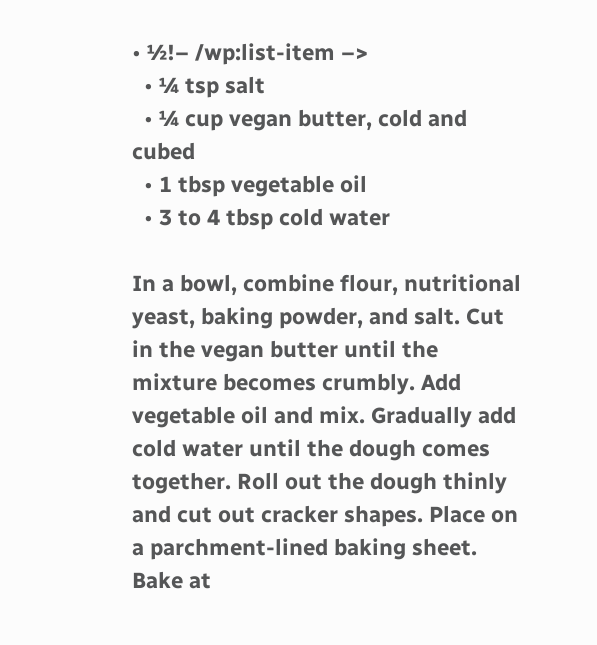• ½!– /wp:list-item –>
  • ¼ tsp salt
  • ¼ cup vegan butter, cold and cubed
  • 1 tbsp vegetable oil
  • 3 to 4 tbsp cold water

In a bowl, combine flour, nutritional yeast, baking powder, and salt. Cut in the vegan butter until the mixture becomes crumbly. Add vegetable oil and mix. Gradually add cold water until the dough comes together. Roll out the dough thinly and cut out cracker shapes. Place on a parchment-lined baking sheet. Bake at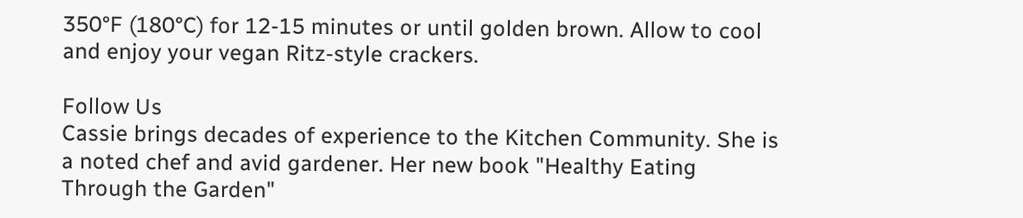350°F (180°C) for 12-15 minutes or until golden brown. Allow to cool and enjoy your vegan Ritz-style crackers.

Follow Us
Cassie brings decades of experience to the Kitchen Community. She is a noted chef and avid gardener. Her new book "Healthy Eating Through the Garden"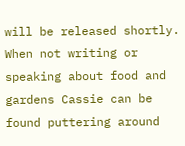will be released shortly. When not writing or speaking about food and gardens Cassie can be found puttering around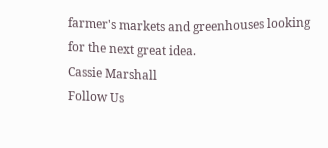farmer's markets and greenhouses looking for the next great idea.
Cassie Marshall
Follow Us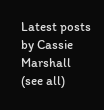Latest posts by Cassie Marshall (see all)